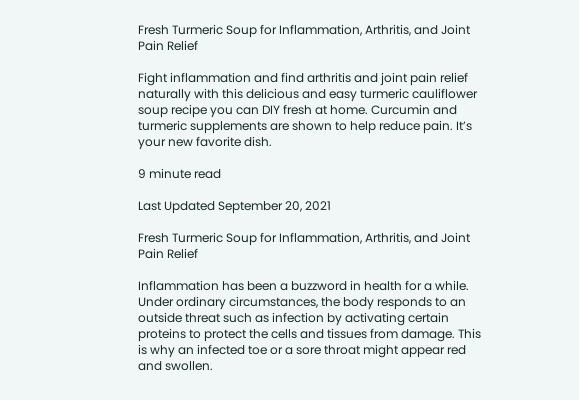Fresh Turmeric Soup for Inflammation, Arthritis, and Joint Pain Relief

Fight inflammation and find arthritis and joint pain relief naturally with this delicious and easy turmeric cauliflower soup recipe you can DIY fresh at home. Curcumin and turmeric supplements are shown to help reduce pain. It’s your new favorite dish.

9 minute read

Last Updated September 20, 2021

Fresh Turmeric Soup for Inflammation, Arthritis, and Joint Pain Relief

Inflammation has been a buzzword in health for a while. Under ordinary circumstances, the body responds to an outside threat such as infection by activating certain proteins to protect the cells and tissues from damage. This is why an infected toe or a sore throat might appear red and swollen.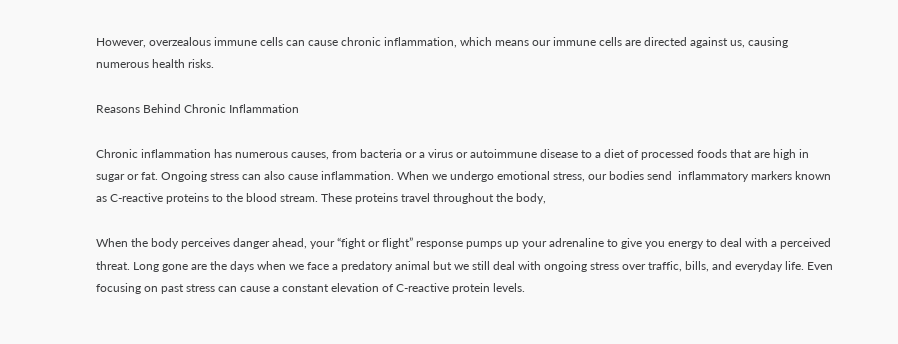However, overzealous immune cells can cause chronic inflammation, which means our immune cells are directed against us, causing numerous health risks.

Reasons Behind Chronic Inflammation

Chronic inflammation has numerous causes, from bacteria or a virus or autoimmune disease to a diet of processed foods that are high in sugar or fat. Ongoing stress can also cause inflammation. When we undergo emotional stress, our bodies send  inflammatory markers known as C-reactive proteins to the blood stream. These proteins travel throughout the body,

When the body perceives danger ahead, your “fight or flight” response pumps up your adrenaline to give you energy to deal with a perceived threat. Long gone are the days when we face a predatory animal but we still deal with ongoing stress over traffic, bills, and everyday life. Even focusing on past stress can cause a constant elevation of C-reactive protein levels.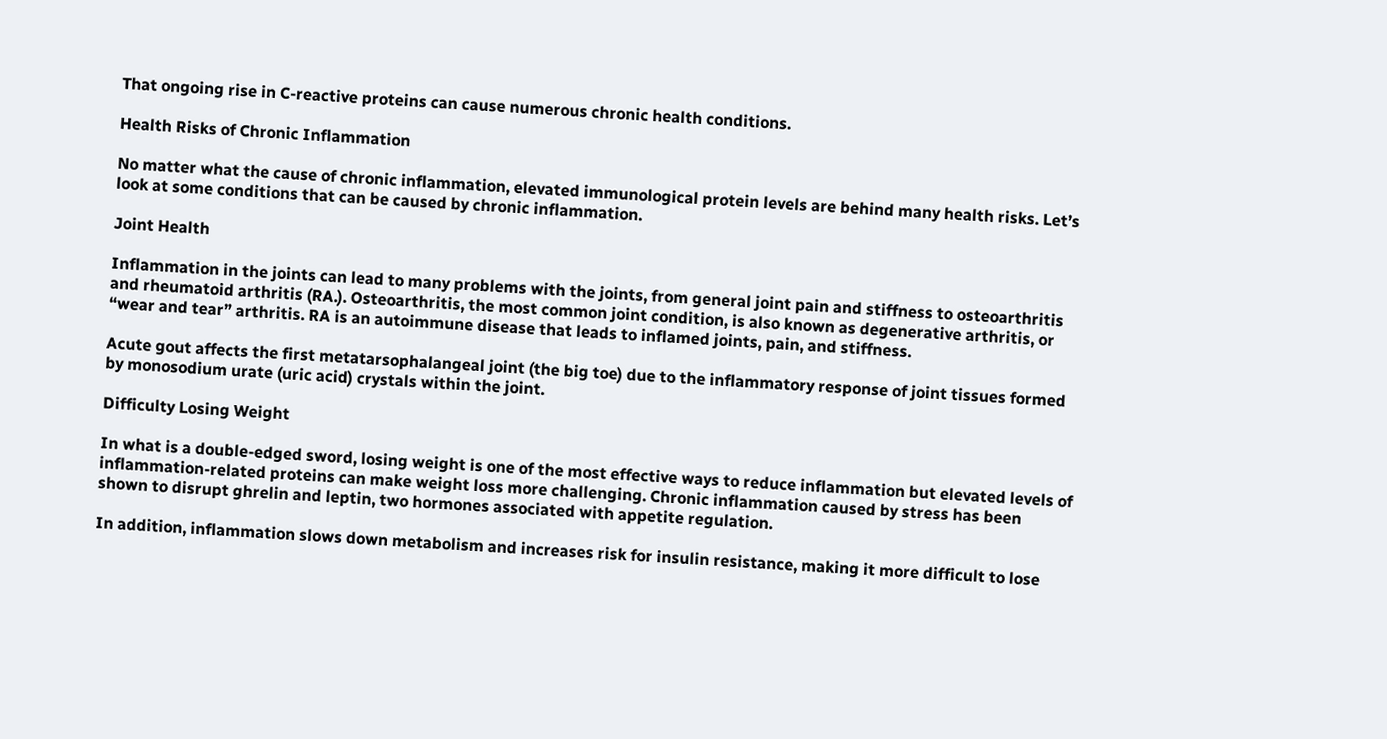That ongoing rise in C-reactive proteins can cause numerous chronic health conditions.

Health Risks of Chronic Inflammation

No matter what the cause of chronic inflammation, elevated immunological protein levels are behind many health risks. Let’s look at some conditions that can be caused by chronic inflammation.

Joint Health

Inflammation in the joints can lead to many problems with the joints, from general joint pain and stiffness to osteoarthritis and rheumatoid arthritis (RA.). Osteoarthritis, the most common joint condition, is also known as degenerative arthritis, or “wear and tear” arthritis. RA is an autoimmune disease that leads to inflamed joints, pain, and stiffness.

Acute gout affects the first metatarsophalangeal joint (the big toe) due to the inflammatory response of joint tissues formed by monosodium urate (uric acid) crystals within the joint.

Difficulty Losing Weight

In what is a double-edged sword, losing weight is one of the most effective ways to reduce inflammation but elevated levels of inflammation-related proteins can make weight loss more challenging. Chronic inflammation caused by stress has been shown to disrupt ghrelin and leptin, two hormones associated with appetite regulation.

In addition, inflammation slows down metabolism and increases risk for insulin resistance, making it more difficult to lose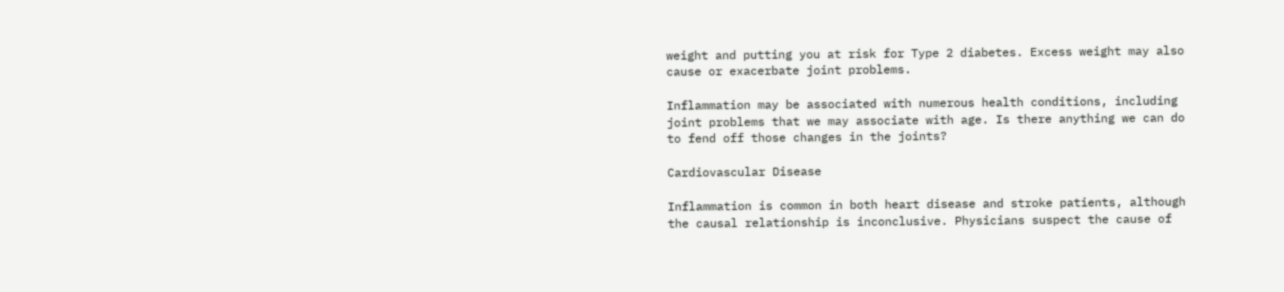weight and putting you at risk for Type 2 diabetes. Excess weight may also cause or exacerbate joint problems.

Inflammation may be associated with numerous health conditions, including joint problems that we may associate with age. Is there anything we can do to fend off those changes in the joints?

Cardiovascular Disease

Inflammation is common in both heart disease and stroke patients, although the causal relationship is inconclusive. Physicians suspect the cause of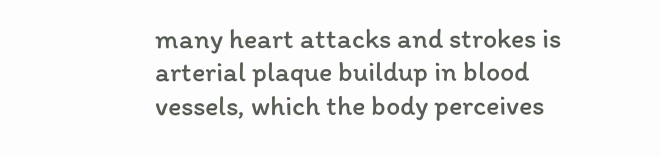many heart attacks and strokes is arterial plaque buildup in blood vessels, which the body perceives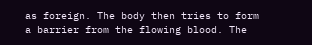as foreign. The body then tries to form a barrier from the flowing blood. The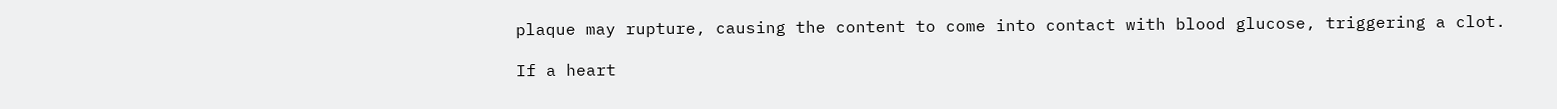plaque may rupture, causing the content to come into contact with blood glucose, triggering a clot.

If a heart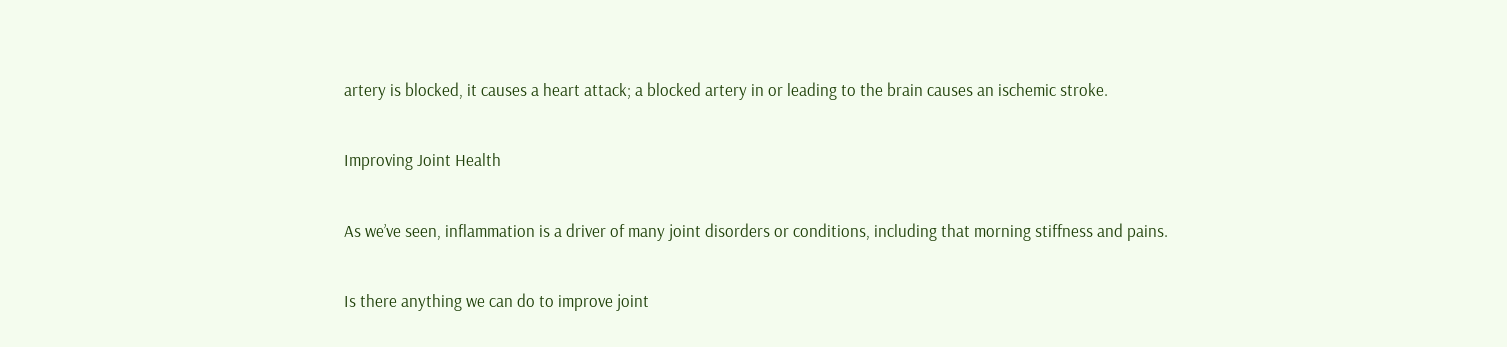artery is blocked, it causes a heart attack; a blocked artery in or leading to the brain causes an ischemic stroke.

Improving Joint Health

As we’ve seen, inflammation is a driver of many joint disorders or conditions, including that morning stiffness and pains.

Is there anything we can do to improve joint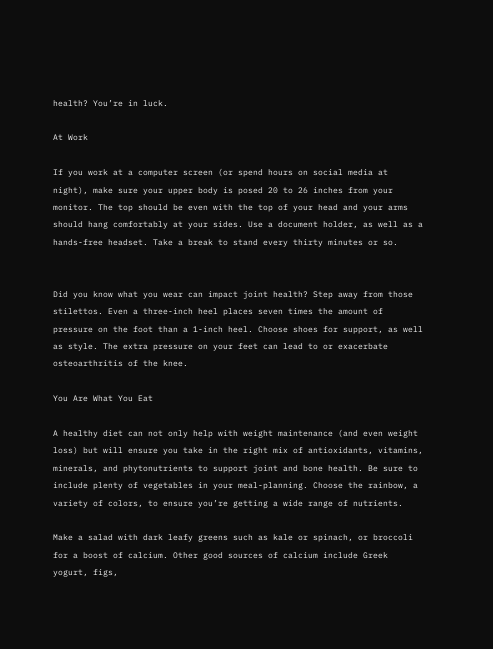health? You’re in luck.

At Work

If you work at a computer screen (or spend hours on social media at night), make sure your upper body is posed 20 to 26 inches from your monitor. The top should be even with the top of your head and your arms should hang comfortably at your sides. Use a document holder, as well as a hands-free headset. Take a break to stand every thirty minutes or so.


Did you know what you wear can impact joint health? Step away from those stilettos. Even a three-inch heel places seven times the amount of pressure on the foot than a 1-inch heel. Choose shoes for support, as well as style. The extra pressure on your feet can lead to or exacerbate osteoarthritis of the knee.

You Are What You Eat

A healthy diet can not only help with weight maintenance (and even weight loss) but will ensure you take in the right mix of antioxidants, vitamins, minerals, and phytonutrients to support joint and bone health. Be sure to include plenty of vegetables in your meal-planning. Choose the rainbow, a variety of colors, to ensure you’re getting a wide range of nutrients.

Make a salad with dark leafy greens such as kale or spinach, or broccoli for a boost of calcium. Other good sources of calcium include Greek yogurt, figs,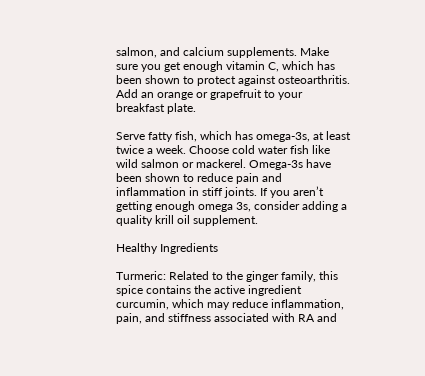salmon, and calcium supplements. Make sure you get enough vitamin C, which has been shown to protect against osteoarthritis. Add an orange or grapefruit to your breakfast plate.

Serve fatty fish, which has omega-3s, at least twice a week. Choose cold water fish like wild salmon or mackerel. Omega-3s have been shown to reduce pain and inflammation in stiff joints. If you aren’t getting enough omega 3s, consider adding a quality krill oil supplement.

Healthy Ingredients

Turmeric: Related to the ginger family, this spice contains the active ingredient curcumin, which may reduce inflammation, pain, and stiffness associated with RA and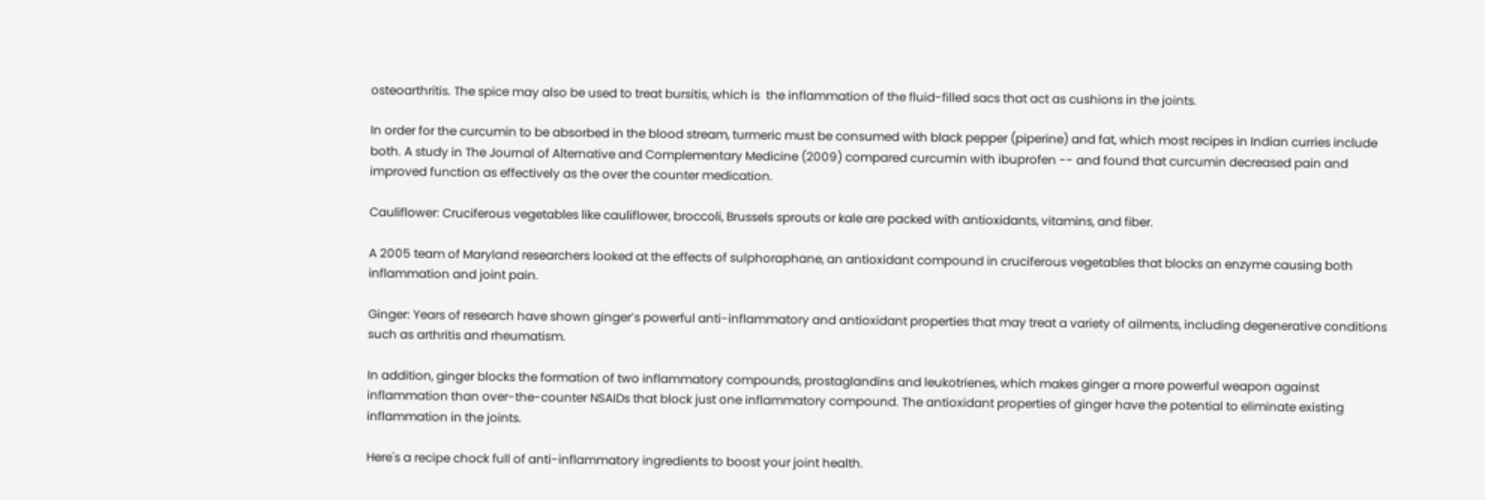osteoarthritis. The spice may also be used to treat bursitis, which is  the inflammation of the fluid-filled sacs that act as cushions in the joints.

In order for the curcumin to be absorbed in the blood stream, turmeric must be consumed with black pepper (piperine) and fat, which most recipes in Indian curries include both. A study in The Journal of Alternative and Complementary Medicine (2009) compared curcumin with ibuprofen -- and found that curcumin decreased pain and improved function as effectively as the over the counter medication.

Cauliflower: Cruciferous vegetables like cauliflower, broccoli, Brussels sprouts or kale are packed with antioxidants, vitamins, and fiber.

A 2005 team of Maryland researchers looked at the effects of sulphoraphane, an antioxidant compound in cruciferous vegetables that blocks an enzyme causing both inflammation and joint pain.

Ginger: Years of research have shown ginger’s powerful anti-inflammatory and antioxidant properties that may treat a variety of ailments, including degenerative conditions such as arthritis and rheumatism.

In addition, ginger blocks the formation of two inflammatory compounds, prostaglandins and leukotrienes, which makes ginger a more powerful weapon against inflammation than over-the-counter NSAIDs that block just one inflammatory compound. The antioxidant properties of ginger have the potential to eliminate existing inflammation in the joints.

Here's a recipe chock full of anti-inflammatory ingredients to boost your joint health.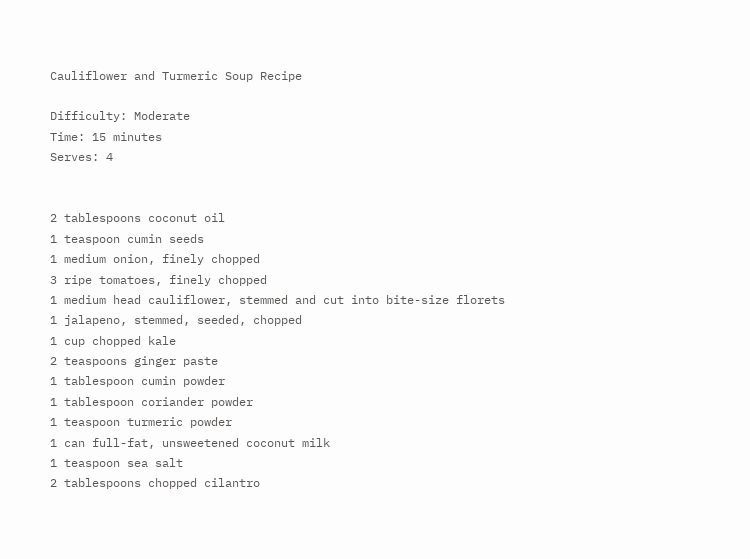Cauliflower and Turmeric Soup Recipe

Difficulty: Moderate
Time: 15 minutes
Serves: 4


2 tablespoons coconut oil
1 teaspoon cumin seeds
1 medium onion, finely chopped
3 ripe tomatoes, finely chopped
1 medium head cauliflower, stemmed and cut into bite-size florets
1 jalapeno, stemmed, seeded, chopped
1 cup chopped kale
2 teaspoons ginger paste
1 tablespoon cumin powder
1 tablespoon coriander powder
1 teaspoon turmeric powder
1 can full-fat, unsweetened coconut milk
1 teaspoon sea salt
2 tablespoons chopped cilantro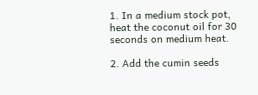1. In a medium stock pot, heat the coconut oil for 30 seconds on medium heat.

2. Add the cumin seeds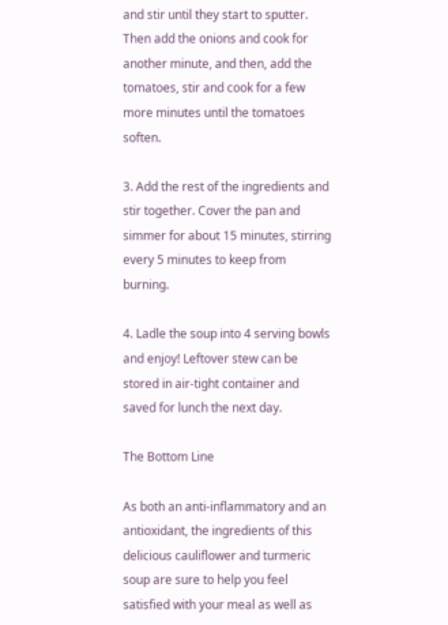and stir until they start to sputter. Then add the onions and cook for another minute, and then, add the tomatoes, stir and cook for a few more minutes until the tomatoes soften.

3. Add the rest of the ingredients and stir together. Cover the pan and simmer for about 15 minutes, stirring every 5 minutes to keep from burning.

4. Ladle the soup into 4 serving bowls and enjoy! Leftover stew can be stored in air-tight container and saved for lunch the next day.

The Bottom Line

As both an anti-inflammatory and an antioxidant, the ingredients of this delicious cauliflower and turmeric soup are sure to help you feel satisfied with your meal as well as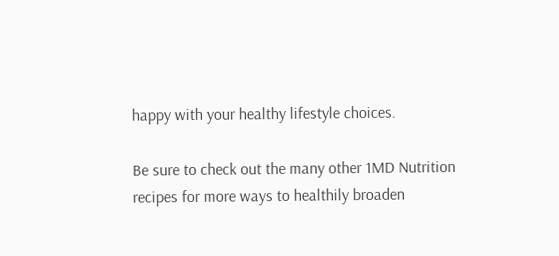happy with your healthy lifestyle choices.

Be sure to check out the many other 1MD Nutrition recipes for more ways to healthily broaden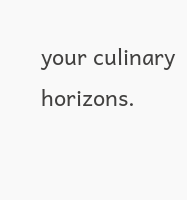your culinary horizons.